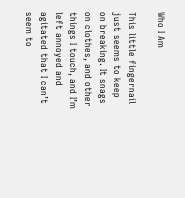Who I Am

This little fingernail just seems to keep on breaking. It snags on clothes, and other things I touch, and I’m left annoyed and agitated that I can’t seem to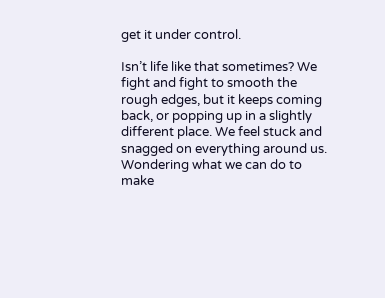get it under control.

Isn’t life like that sometimes? We fight and fight to smooth the rough edges, but it keeps coming back, or popping up in a slightly different place. We feel stuck and snagged on everything around us. Wondering what we can do to make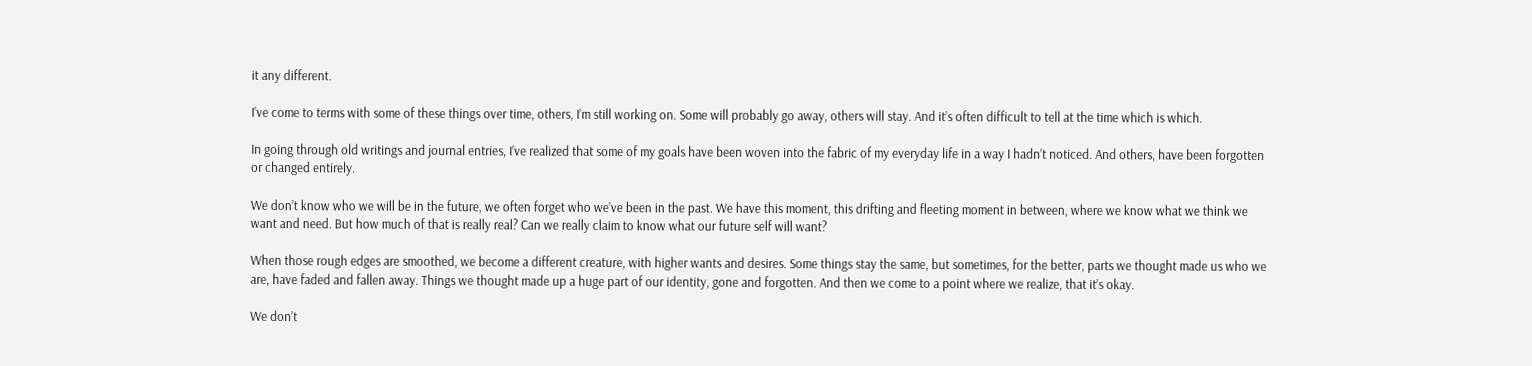it any different.

I’ve come to terms with some of these things over time, others, I’m still working on. Some will probably go away, others will stay. And it’s often difficult to tell at the time which is which.

In going through old writings and journal entries, I’ve realized that some of my goals have been woven into the fabric of my everyday life in a way I hadn’t noticed. And others, have been forgotten or changed entirely.

We don’t know who we will be in the future, we often forget who we’ve been in the past. We have this moment, this drifting and fleeting moment in between, where we know what we think we want and need. But how much of that is really real? Can we really claim to know what our future self will want?

When those rough edges are smoothed, we become a different creature, with higher wants and desires. Some things stay the same, but sometimes, for the better, parts we thought made us who we are, have faded and fallen away. Things we thought made up a huge part of our identity, gone and forgotten. And then we come to a point where we realize, that it’s okay.

We don’t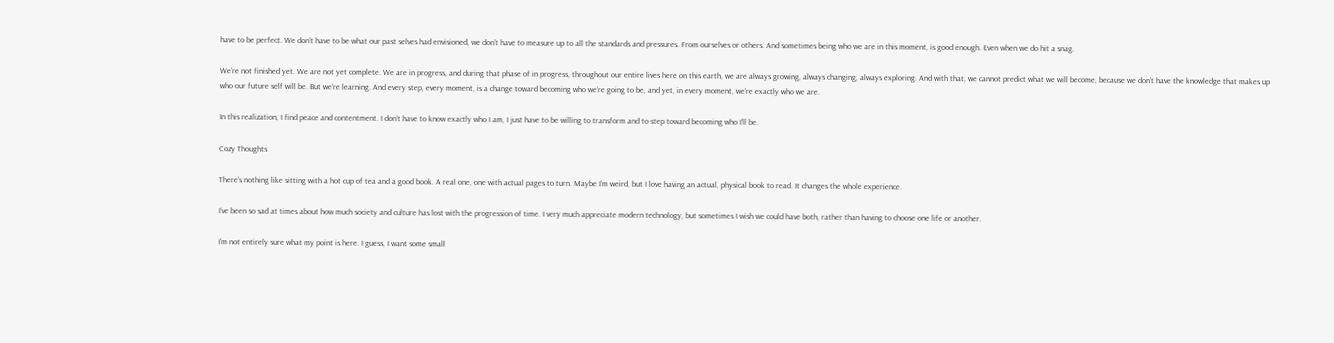have to be perfect. We don’t have to be what our past selves had envisioned, we don’t have to measure up to all the standards and pressures. From ourselves or others. And sometimes being who we are in this moment, is good enough. Even when we do hit a snag.

We’re not finished yet. We are not yet complete. We are in progress, and during that phase of in progress, throughout our entire lives here on this earth, we are always growing, always changing, always exploring. And with that, we cannot predict what we will become, because we don’t have the knowledge that makes up who our future self will be. But we’re learning. And every step, every moment, is a change toward becoming who we’re going to be, and yet, in every moment, we’re exactly who we are.

In this realization, I find peace and contentment. I don’t have to know exactly who I am, I just have to be willing to transform and to step toward becoming who I’ll be.

Cozy Thoughts

There’s nothing like sitting with a hot cup of tea and a good book. A real one, one with actual pages to turn. Maybe I’m weird, but I love having an actual, physical book to read. It changes the whole experience.

I’ve been so sad at times about how much society and culture has lost with the progression of time. I very much appreciate modern technology, but sometimes I wish we could have both, rather than having to choose one life or another.

I’m not entirely sure what my point is here. I guess, I want some small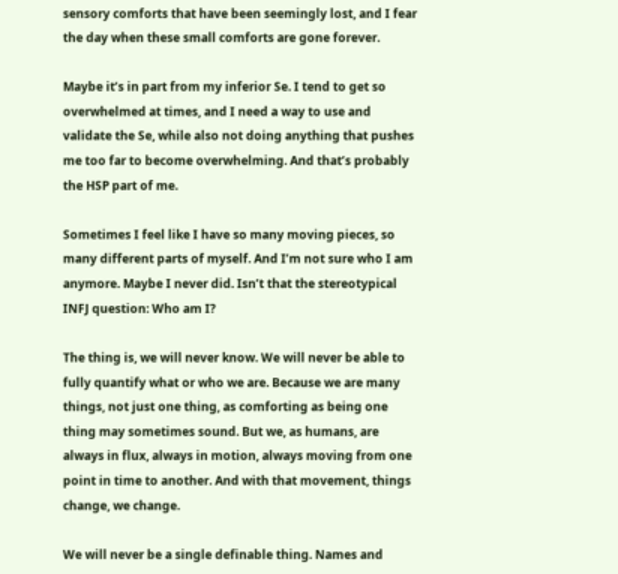sensory comforts that have been seemingly lost, and I fear the day when these small comforts are gone forever.

Maybe it’s in part from my inferior Se. I tend to get so overwhelmed at times, and I need a way to use and validate the Se, while also not doing anything that pushes me too far to become overwhelming. And that’s probably the HSP part of me.

Sometimes I feel like I have so many moving pieces, so many different parts of myself. And I’m not sure who I am anymore. Maybe I never did. Isn’t that the stereotypical INFJ question: Who am I?

The thing is, we will never know. We will never be able to fully quantify what or who we are. Because we are many things, not just one thing, as comforting as being one thing may sometimes sound. But we, as humans, are always in flux, always in motion, always moving from one point in time to another. And with that movement, things change, we change.

We will never be a single definable thing. Names and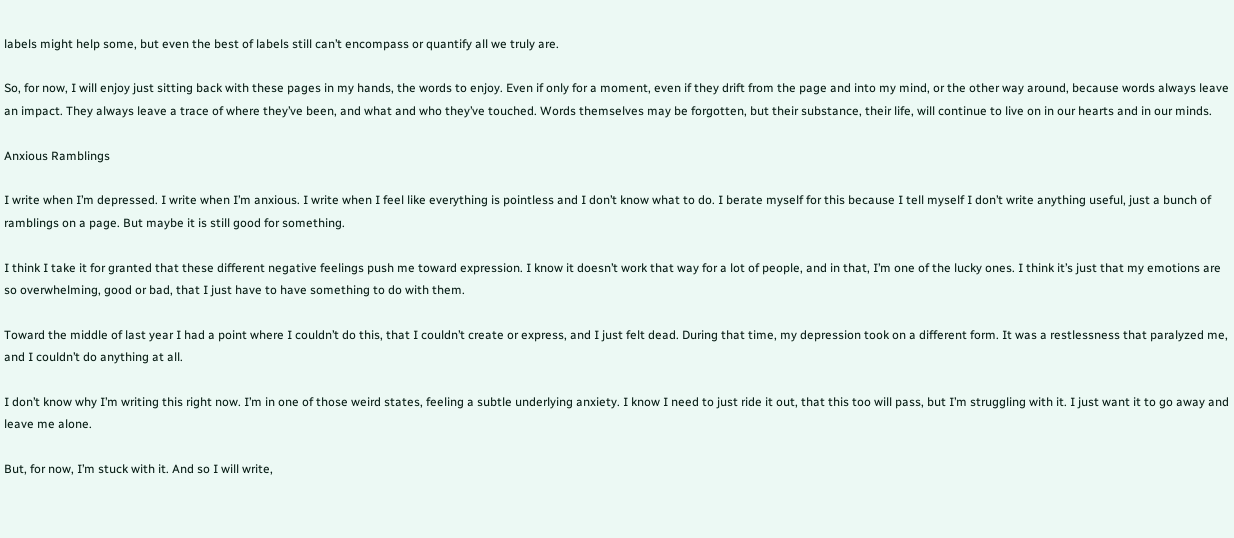labels might help some, but even the best of labels still can’t encompass or quantify all we truly are.

So, for now, I will enjoy just sitting back with these pages in my hands, the words to enjoy. Even if only for a moment, even if they drift from the page and into my mind, or the other way around, because words always leave an impact. They always leave a trace of where they’ve been, and what and who they’ve touched. Words themselves may be forgotten, but their substance, their life, will continue to live on in our hearts and in our minds.

Anxious Ramblings

I write when I’m depressed. I write when I’m anxious. I write when I feel like everything is pointless and I don’t know what to do. I berate myself for this because I tell myself I don’t write anything useful, just a bunch of ramblings on a page. But maybe it is still good for something.

I think I take it for granted that these different negative feelings push me toward expression. I know it doesn’t work that way for a lot of people, and in that, I’m one of the lucky ones. I think it’s just that my emotions are so overwhelming, good or bad, that I just have to have something to do with them.

Toward the middle of last year I had a point where I couldn’t do this, that I couldn’t create or express, and I just felt dead. During that time, my depression took on a different form. It was a restlessness that paralyzed me, and I couldn’t do anything at all.

I don’t know why I’m writing this right now. I’m in one of those weird states, feeling a subtle underlying anxiety. I know I need to just ride it out, that this too will pass, but I’m struggling with it. I just want it to go away and leave me alone.

But, for now, I’m stuck with it. And so I will write,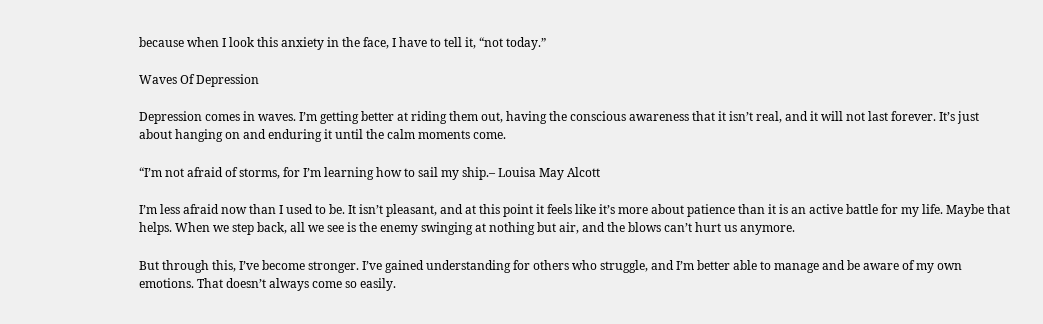because when I look this anxiety in the face, I have to tell it, “not today.”

Waves Of Depression

Depression comes in waves. I’m getting better at riding them out, having the conscious awareness that it isn’t real, and it will not last forever. It’s just about hanging on and enduring it until the calm moments come.

“I’m not afraid of storms, for I’m learning how to sail my ship.– Louisa May Alcott

I’m less afraid now than I used to be. It isn’t pleasant, and at this point it feels like it’s more about patience than it is an active battle for my life. Maybe that helps. When we step back, all we see is the enemy swinging at nothing but air, and the blows can’t hurt us anymore.

But through this, I’ve become stronger. I’ve gained understanding for others who struggle, and I’m better able to manage and be aware of my own emotions. That doesn’t always come so easily.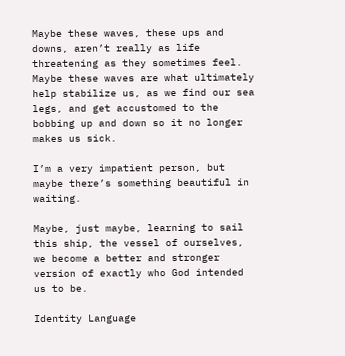Maybe these waves, these ups and downs, aren’t really as life threatening as they sometimes feel. Maybe these waves are what ultimately help stabilize us, as we find our sea legs, and get accustomed to the bobbing up and down so it no longer makes us sick.

I’m a very impatient person, but maybe there’s something beautiful in waiting.

Maybe, just maybe, learning to sail this ship, the vessel of ourselves, we become a better and stronger version of exactly who God intended us to be.

Identity Language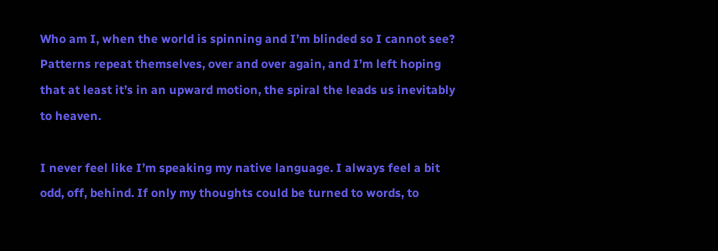Who am I, when the world is spinning and I’m blinded so I cannot see? Patterns repeat themselves, over and over again, and I’m left hoping that at least it’s in an upward motion, the spiral the leads us inevitably to heaven.

I never feel like I’m speaking my native language. I always feel a bit odd, off, behind. If only my thoughts could be turned to words, to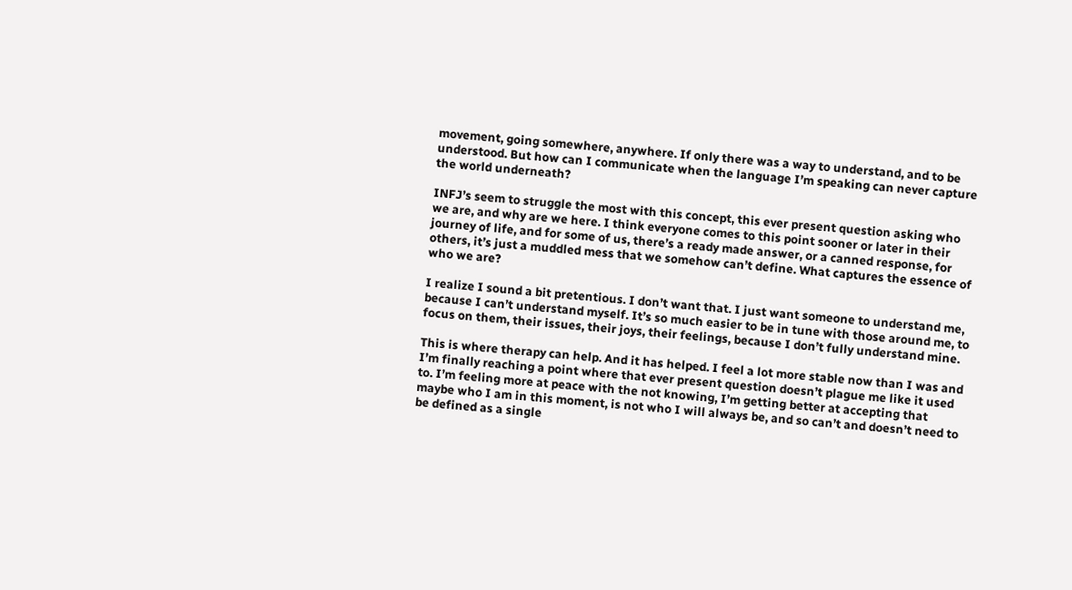movement, going somewhere, anywhere. If only there was a way to understand, and to be understood. But how can I communicate when the language I’m speaking can never capture the world underneath?

INFJ’s seem to struggle the most with this concept, this ever present question asking who we are, and why are we here. I think everyone comes to this point sooner or later in their journey of life, and for some of us, there’s a ready made answer, or a canned response, for others, it’s just a muddled mess that we somehow can’t define. What captures the essence of who we are?

I realize I sound a bit pretentious. I don’t want that. I just want someone to understand me, because I can’t understand myself. It’s so much easier to be in tune with those around me, to focus on them, their issues, their joys, their feelings, because I don’t fully understand mine.

This is where therapy can help. And it has helped. I feel a lot more stable now than I was and I’m finally reaching a point where that ever present question doesn’t plague me like it used to. I’m feeling more at peace with the not knowing, I’m getting better at accepting that maybe who I am in this moment, is not who I will always be, and so can’t and doesn’t need to be defined as a single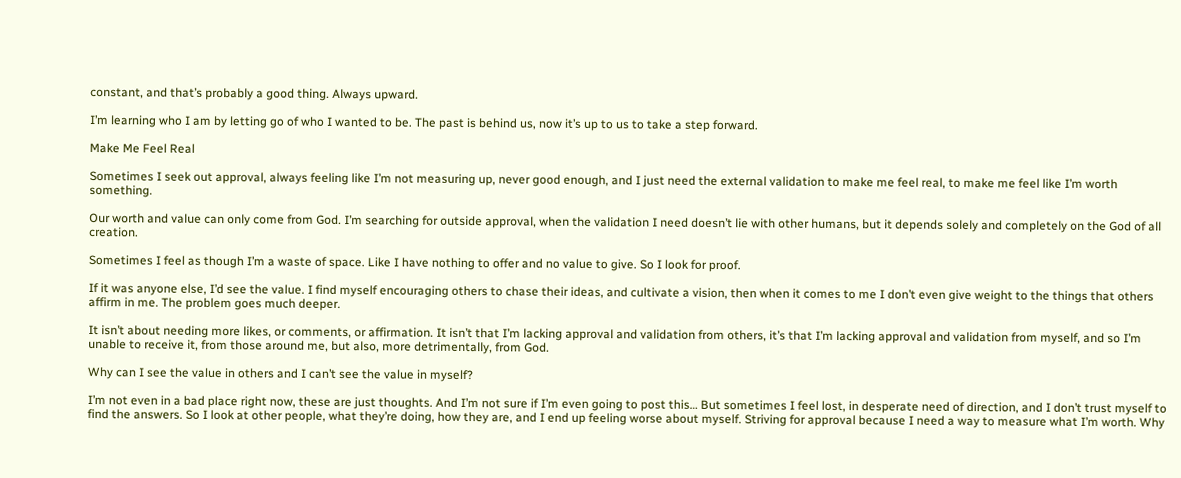constant, and that’s probably a good thing. Always upward.

I’m learning who I am by letting go of who I wanted to be. The past is behind us, now it’s up to us to take a step forward.

Make Me Feel Real

Sometimes I seek out approval, always feeling like I’m not measuring up, never good enough, and I just need the external validation to make me feel real, to make me feel like I’m worth something.

Our worth and value can only come from God. I’m searching for outside approval, when the validation I need doesn’t lie with other humans, but it depends solely and completely on the God of all creation.

Sometimes I feel as though I’m a waste of space. Like I have nothing to offer and no value to give. So I look for proof.

If it was anyone else, I’d see the value. I find myself encouraging others to chase their ideas, and cultivate a vision, then when it comes to me I don’t even give weight to the things that others affirm in me. The problem goes much deeper.

It isn’t about needing more likes, or comments, or affirmation. It isn’t that I’m lacking approval and validation from others, it’s that I’m lacking approval and validation from myself, and so I’m unable to receive it, from those around me, but also, more detrimentally, from God.

Why can I see the value in others and I can’t see the value in myself?

I’m not even in a bad place right now, these are just thoughts. And I’m not sure if I’m even going to post this… But sometimes I feel lost, in desperate need of direction, and I don’t trust myself to find the answers. So I look at other people, what they’re doing, how they are, and I end up feeling worse about myself. Striving for approval because I need a way to measure what I’m worth. Why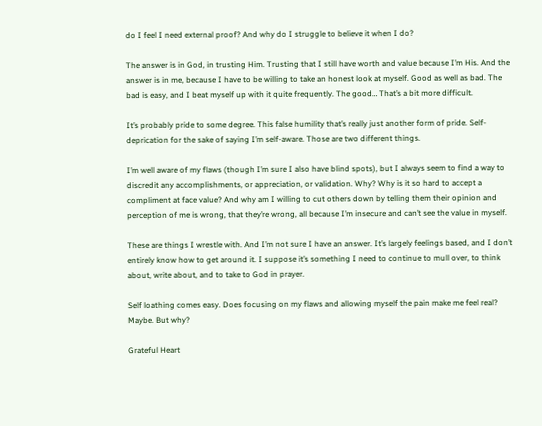do I feel I need external proof? And why do I struggle to believe it when I do?

The answer is in God, in trusting Him. Trusting that I still have worth and value because I’m His. And the answer is in me, because I have to be willing to take an honest look at myself. Good as well as bad. The bad is easy, and I beat myself up with it quite frequently. The good… That’s a bit more difficult.

It’s probably pride to some degree. This false humility that’s really just another form of pride. Self-deprication for the sake of saying I’m self-aware. Those are two different things.

I’m well aware of my flaws (though I’m sure I also have blind spots), but I always seem to find a way to discredit any accomplishments, or appreciation, or validation. Why? Why is it so hard to accept a compliment at face value? And why am I willing to cut others down by telling them their opinion and perception of me is wrong, that they’re wrong, all because I’m insecure and can’t see the value in myself.

These are things I wrestle with. And I’m not sure I have an answer. It’s largely feelings based, and I don’t entirely know how to get around it. I suppose it’s something I need to continue to mull over, to think about, write about, and to take to God in prayer.

Self loathing comes easy. Does focusing on my flaws and allowing myself the pain make me feel real? Maybe. But why?

Grateful Heart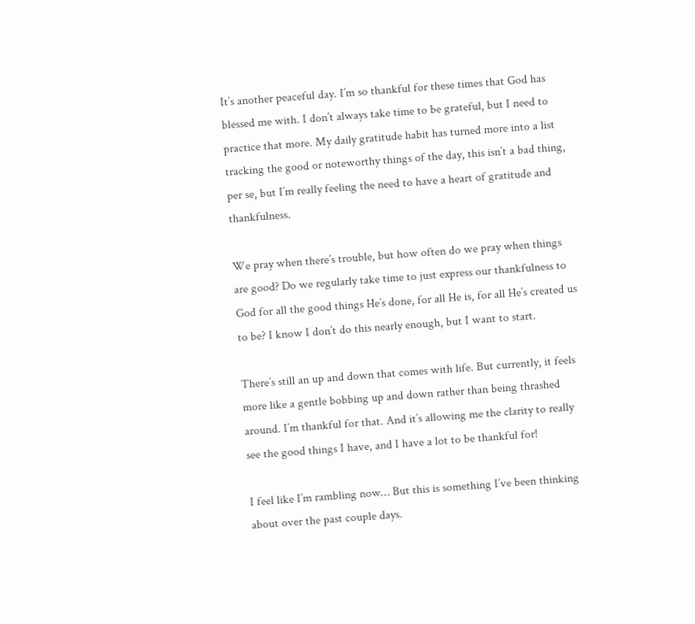It’s another peaceful day. I’m so thankful for these times that God has blessed me with. I don’t always take time to be grateful, but I need to practice that more. My daily gratitude habit has turned more into a list tracking the good or noteworthy things of the day, this isn’t a bad thing, per se, but I’m really feeling the need to have a heart of gratitude and thankfulness.

We pray when there’s trouble, but how often do we pray when things are good? Do we regularly take time to just express our thankfulness to God for all the good things He’s done, for all He is, for all He’s created us to be? I know I don’t do this nearly enough, but I want to start.

There’s still an up and down that comes with life. But currently, it feels more like a gentle bobbing up and down rather than being thrashed around. I’m thankful for that. And it’s allowing me the clarity to really see the good things I have, and I have a lot to be thankful for!

I feel like I’m rambling now… But this is something I’ve been thinking about over the past couple days.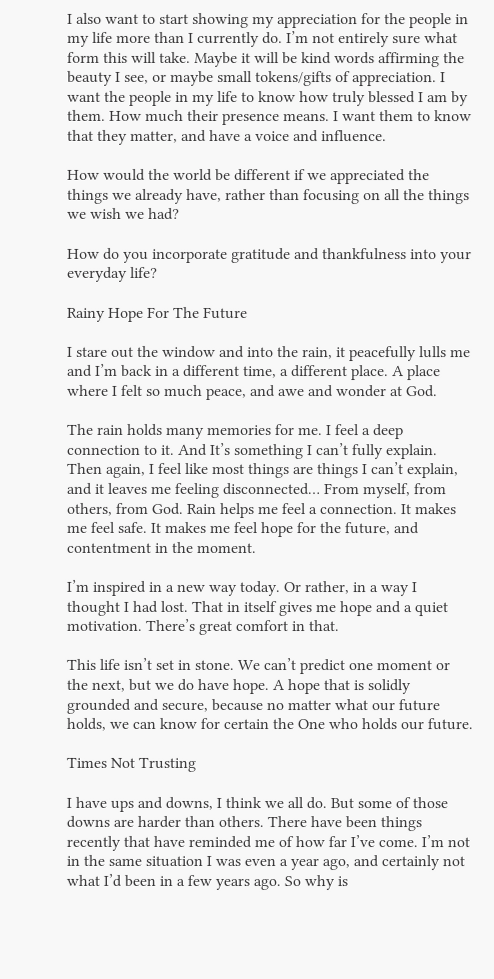I also want to start showing my appreciation for the people in my life more than I currently do. I’m not entirely sure what form this will take. Maybe it will be kind words affirming the beauty I see, or maybe small tokens/gifts of appreciation. I want the people in my life to know how truly blessed I am by them. How much their presence means. I want them to know that they matter, and have a voice and influence.

How would the world be different if we appreciated the things we already have, rather than focusing on all the things we wish we had?

How do you incorporate gratitude and thankfulness into your everyday life?

Rainy Hope For The Future

I stare out the window and into the rain, it peacefully lulls me and I’m back in a different time, a different place. A place where I felt so much peace, and awe and wonder at God.

The rain holds many memories for me. I feel a deep connection to it. And It’s something I can’t fully explain. Then again, I feel like most things are things I can’t explain, and it leaves me feeling disconnected… From myself, from others, from God. Rain helps me feel a connection. It makes me feel safe. It makes me feel hope for the future, and contentment in the moment.

I’m inspired in a new way today. Or rather, in a way I thought I had lost. That in itself gives me hope and a quiet motivation. There’s great comfort in that.

This life isn’t set in stone. We can’t predict one moment or the next, but we do have hope. A hope that is solidly grounded and secure, because no matter what our future holds, we can know for certain the One who holds our future.

Times Not Trusting

I have ups and downs, I think we all do. But some of those downs are harder than others. There have been things recently that have reminded me of how far I’ve come. I’m not in the same situation I was even a year ago, and certainly not what I’d been in a few years ago. So why is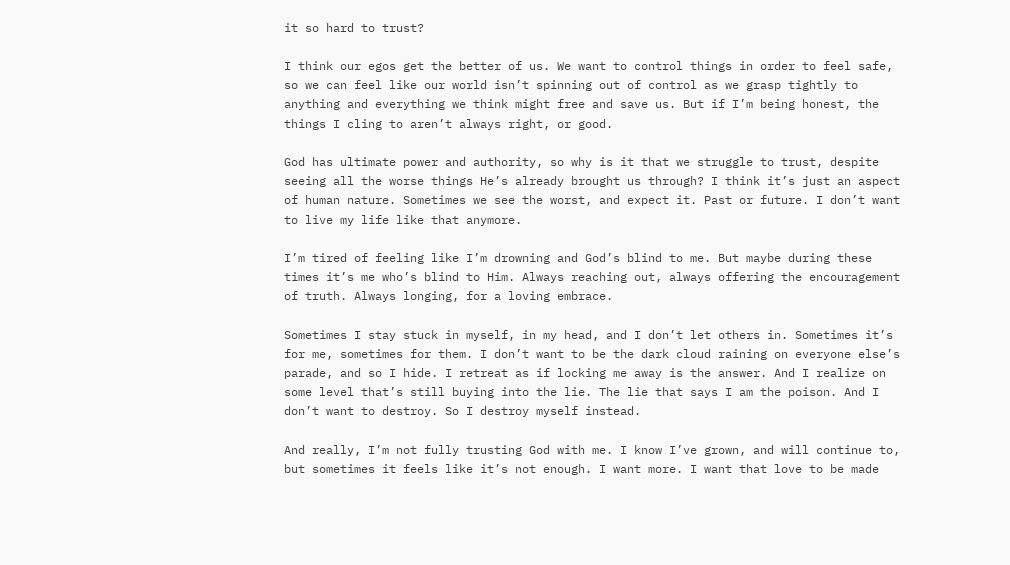it so hard to trust?

I think our egos get the better of us. We want to control things in order to feel safe, so we can feel like our world isn’t spinning out of control as we grasp tightly to anything and everything we think might free and save us. But if I’m being honest, the things I cling to aren’t always right, or good.

God has ultimate power and authority, so why is it that we struggle to trust, despite seeing all the worse things He’s already brought us through? I think it’s just an aspect of human nature. Sometimes we see the worst, and expect it. Past or future. I don’t want to live my life like that anymore.

I’m tired of feeling like I’m drowning and God’s blind to me. But maybe during these times it’s me who’s blind to Him. Always reaching out, always offering the encouragement of truth. Always longing, for a loving embrace.

Sometimes I stay stuck in myself, in my head, and I don’t let others in. Sometimes it’s for me, sometimes for them. I don’t want to be the dark cloud raining on everyone else’s parade, and so I hide. I retreat as if locking me away is the answer. And I realize on some level that’s still buying into the lie. The lie that says I am the poison. And I don’t want to destroy. So I destroy myself instead.

And really, I’m not fully trusting God with me. I know I’ve grown, and will continue to, but sometimes it feels like it’s not enough. I want more. I want that love to be made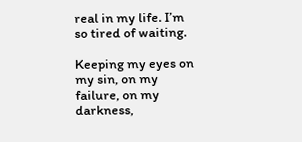real in my life. I’m so tired of waiting.

Keeping my eyes on my sin, on my failure, on my darkness,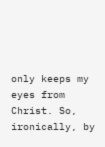only keeps my eyes from Christ. So, ironically, by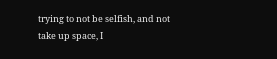trying to not be selfish, and not take up space, I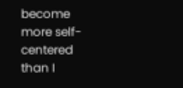become more self-centered than I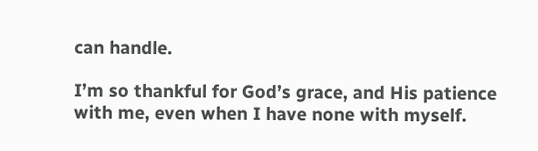can handle.

I’m so thankful for God’s grace, and His patience with me, even when I have none with myself.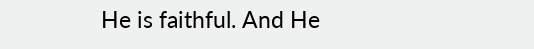He is faithful. And He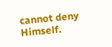cannot deny Himself.